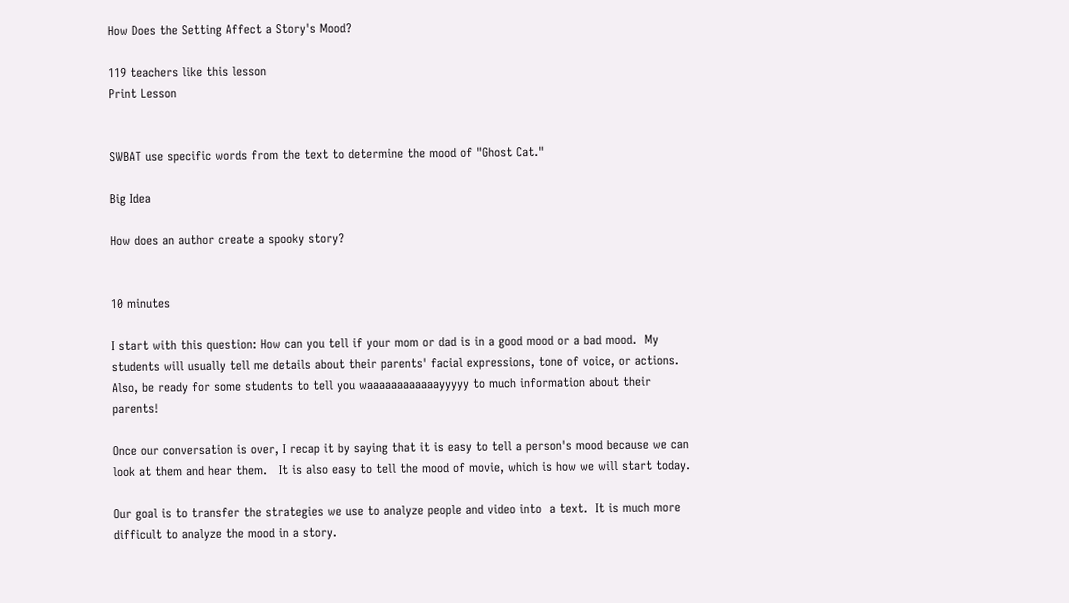How Does the Setting Affect a Story's Mood?

119 teachers like this lesson
Print Lesson


SWBAT use specific words from the text to determine the mood of "Ghost Cat."

Big Idea

How does an author create a spooky story?


10 minutes

I start with this question: How can you tell if your mom or dad is in a good mood or a bad mood.  My students will usually tell me details about their parents' facial expressions, tone of voice, or actions. Also, be ready for some students to tell you waaaaaaaaaaaayyyyy to much information about their parents!

Once our conversation is over, I recap it by saying that it is easy to tell a person's mood because we can look at them and hear them.   It is also easy to tell the mood of movie, which is how we will start today.

Our goal is to transfer the strategies we use to analyze people and video into  a text.  It is much more difficult to analyze the mood in a story.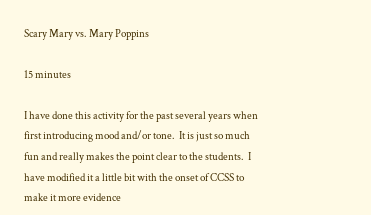Scary Mary vs. Mary Poppins

15 minutes

I have done this activity for the past several years when first introducing mood and/or tone.  It is just so much fun and really makes the point clear to the students.  I have modified it a little bit with the onset of CCSS to make it more evidence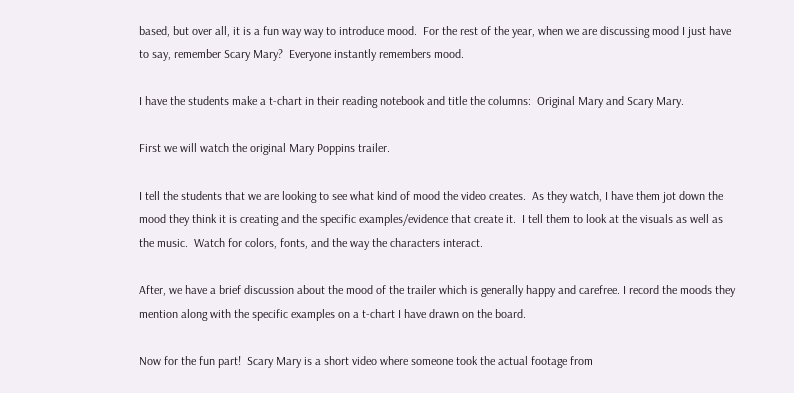based, but over all, it is a fun way way to introduce mood.  For the rest of the year, when we are discussing mood I just have to say, remember Scary Mary?  Everyone instantly remembers mood.

I have the students make a t-chart in their reading notebook and title the columns:  Original Mary and Scary Mary.

First we will watch the original Mary Poppins trailer.

I tell the students that we are looking to see what kind of mood the video creates.  As they watch, I have them jot down the mood they think it is creating and the specific examples/evidence that create it.  I tell them to look at the visuals as well as the music.  Watch for colors, fonts, and the way the characters interact.

After, we have a brief discussion about the mood of the trailer which is generally happy and carefree. I record the moods they mention along with the specific examples on a t-chart I have drawn on the board.

Now for the fun part!  Scary Mary is a short video where someone took the actual footage from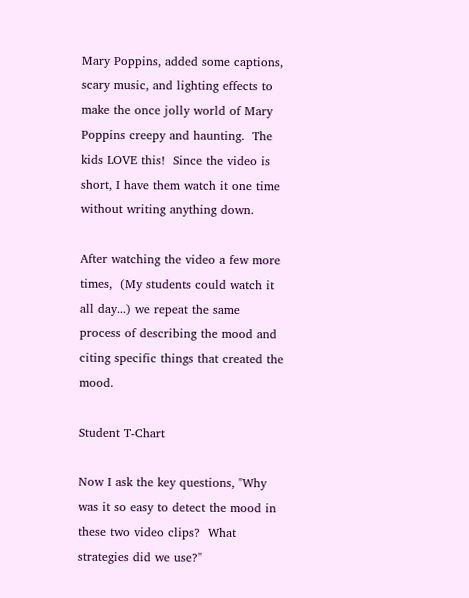Mary Poppins, added some captions, scary music, and lighting effects to make the once jolly world of Mary Poppins creepy and haunting.  The kids LOVE this!  Since the video is short, I have them watch it one time without writing anything down.

After watching the video a few more times,  (My students could watch it all day...) we repeat the same process of describing the mood and citing specific things that created the mood.

Student T-Chart

Now I ask the key questions, "Why was it so easy to detect the mood in these two video clips?  What strategies did we use?"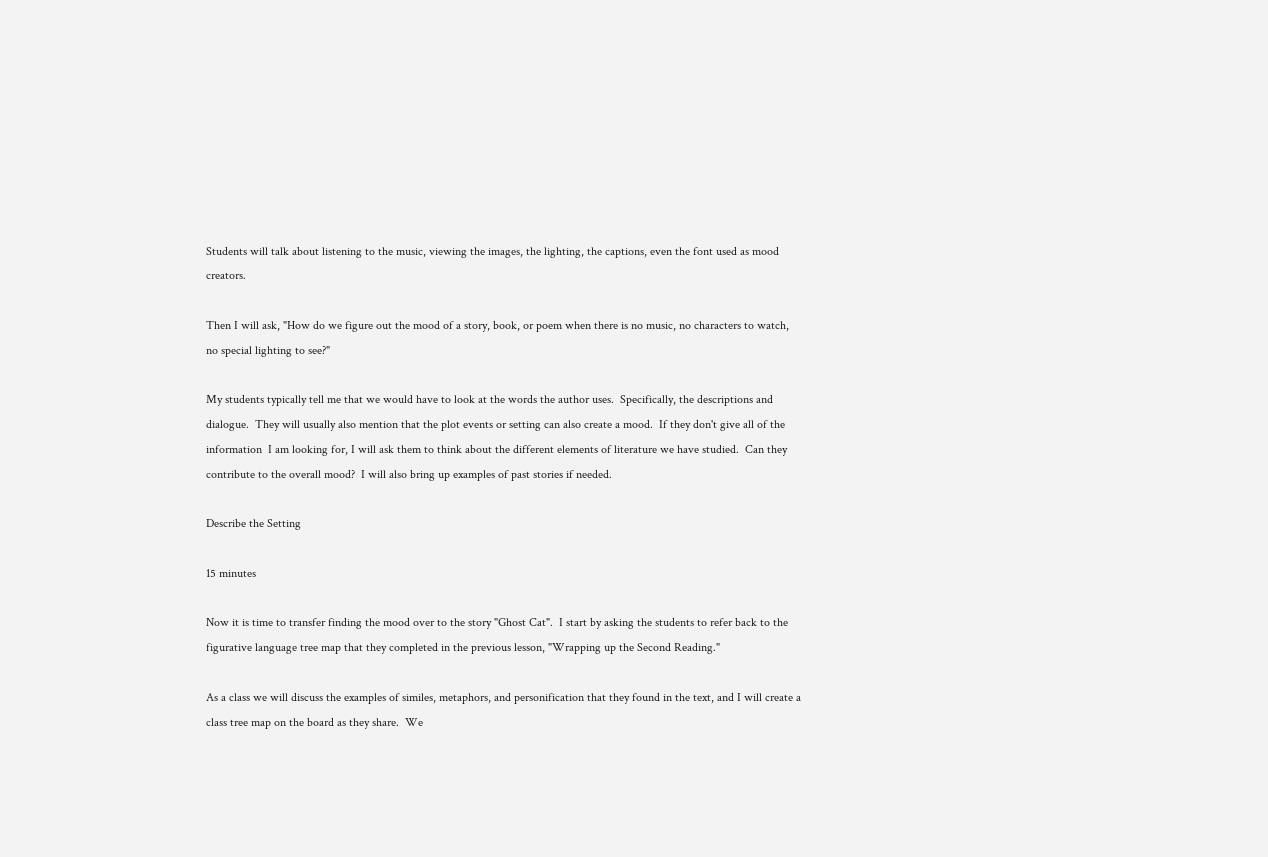Students will talk about listening to the music, viewing the images, the lighting, the captions, even the font used as mood creators.

Then I will ask, "How do we figure out the mood of a story, book, or poem when there is no music, no characters to watch, no special lighting to see?"

My students typically tell me that we would have to look at the words the author uses.  Specifically, the descriptions and dialogue.  They will usually also mention that the plot events or setting can also create a mood.  If they don't give all of the information  I am looking for, I will ask them to think about the different elements of literature we have studied.  Can they contribute to the overall mood?  I will also bring up examples of past stories if needed.

Describe the Setting

15 minutes

Now it is time to transfer finding the mood over to the story "Ghost Cat".  I start by asking the students to refer back to the figurative language tree map that they completed in the previous lesson, "Wrapping up the Second Reading."

As a class we will discuss the examples of similes, metaphors, and personification that they found in the text, and I will create a class tree map on the board as they share.  We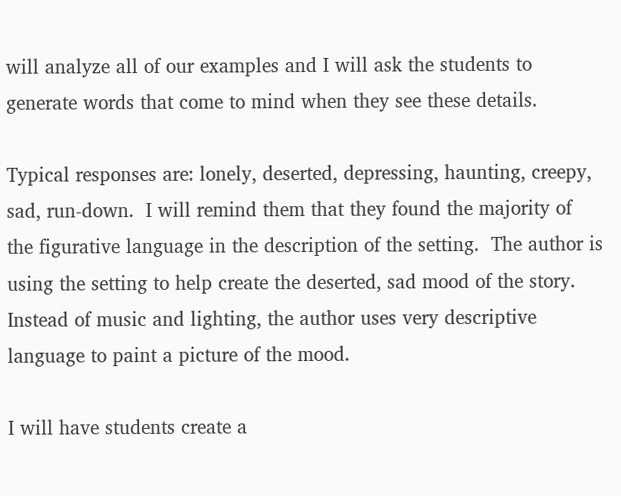will analyze all of our examples and I will ask the students to generate words that come to mind when they see these details.

Typical responses are: lonely, deserted, depressing, haunting, creepy, sad, run-down.  I will remind them that they found the majority of the figurative language in the description of the setting.  The author is using the setting to help create the deserted, sad mood of the story.  Instead of music and lighting, the author uses very descriptive language to paint a picture of the mood.

I will have students create a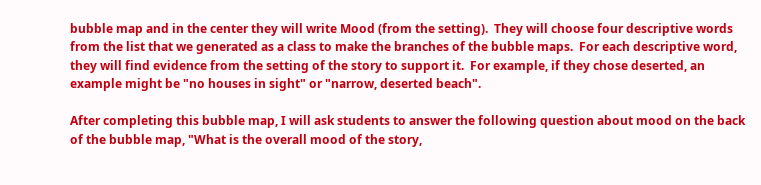bubble map and in the center they will write Mood (from the setting).  They will choose four descriptive words from the list that we generated as a class to make the branches of the bubble maps.  For each descriptive word, they will find evidence from the setting of the story to support it.  For example, if they chose deserted, an example might be "no houses in sight" or "narrow, deserted beach".

After completing this bubble map, I will ask students to answer the following question about mood on the back of the bubble map, "What is the overall mood of the story,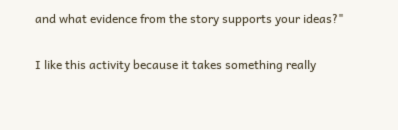and what evidence from the story supports your ideas?"

I like this activity because it takes something really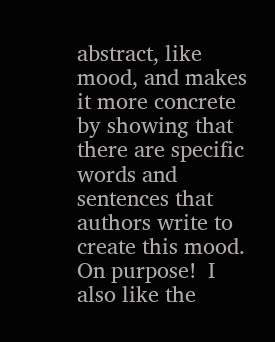abstract, like mood, and makes it more concrete by showing that there are specific words and sentences that authors write to create this mood.  On purpose!  I also like the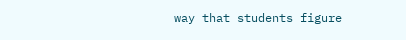way that students figure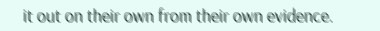it out on their own from their own evidence.